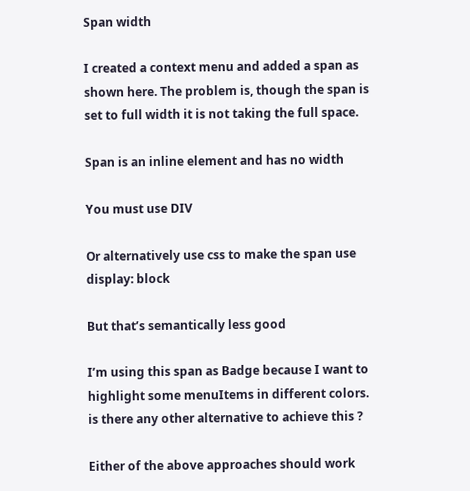Span width

I created a context menu and added a span as shown here. The problem is, though the span is set to full width it is not taking the full space.

Span is an inline element and has no width

You must use DIV

Or alternatively use css to make the span use display: block

But that’s semantically less good

I’m using this span as Badge because I want to highlight some menuItems in different colors. is there any other alternative to achieve this ?

Either of the above approaches should work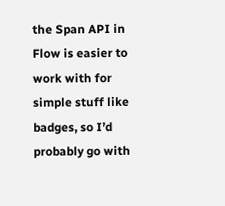the Span API in Flow is easier to work with for simple stuff like badges, so I’d probably go with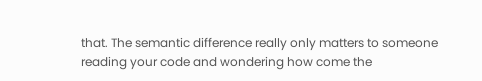that. The semantic difference really only matters to someone reading your code and wondering how come the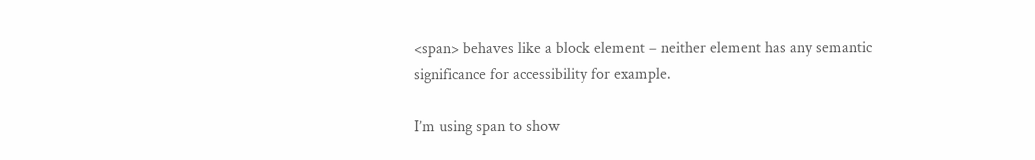<span> behaves like a block element – neither element has any semantic significance for accessibility for example.

I’m using span to show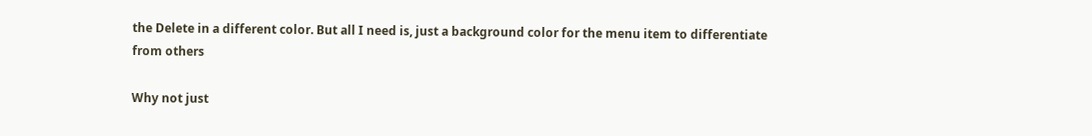the Delete in a different color. But all I need is, just a background color for the menu item to differentiate from others

Why not just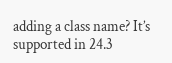adding a class name? It’s supported in 24.3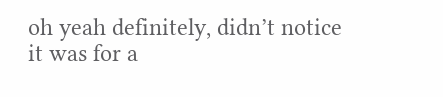oh yeah definitely, didn’t notice it was for a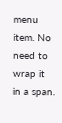menu item. No need to wrap it in a span.